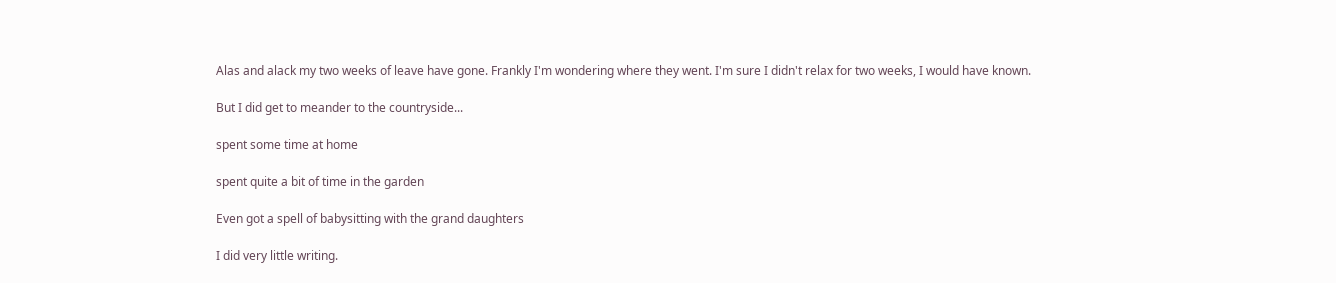Alas and alack my two weeks of leave have gone. Frankly I'm wondering where they went. I'm sure I didn't relax for two weeks, I would have known.

But I did get to meander to the countryside...

spent some time at home

spent quite a bit of time in the garden

Even got a spell of babysitting with the grand daughters

I did very little writing.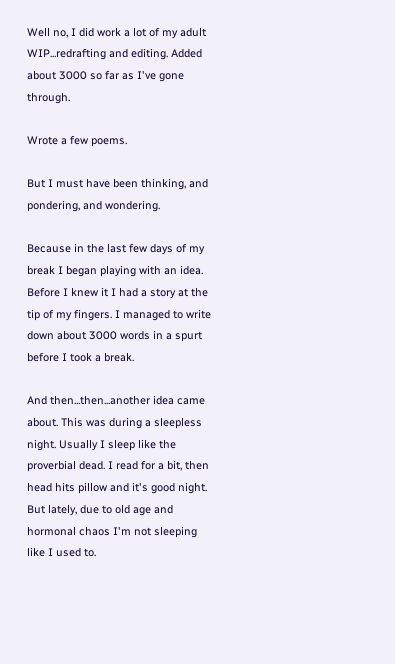Well no, I did work a lot of my adult WIP...redrafting and editing. Added about 3000 so far as I've gone through.

Wrote a few poems.

But I must have been thinking, and pondering, and wondering.

Because in the last few days of my break I began playing with an idea. Before I knew it I had a story at the tip of my fingers. I managed to write down about 3000 words in a spurt before I took a break.

And then...then...another idea came about. This was during a sleepless night. Usually I sleep like the proverbial dead. I read for a bit, then head hits pillow and it's good night. But lately, due to old age and hormonal chaos I'm not sleeping like I used to.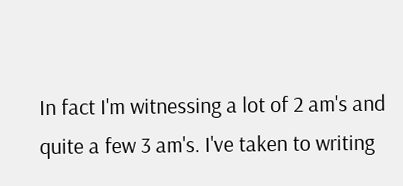In fact I'm witnessing a lot of 2 am's and quite a few 3 am's. I've taken to writing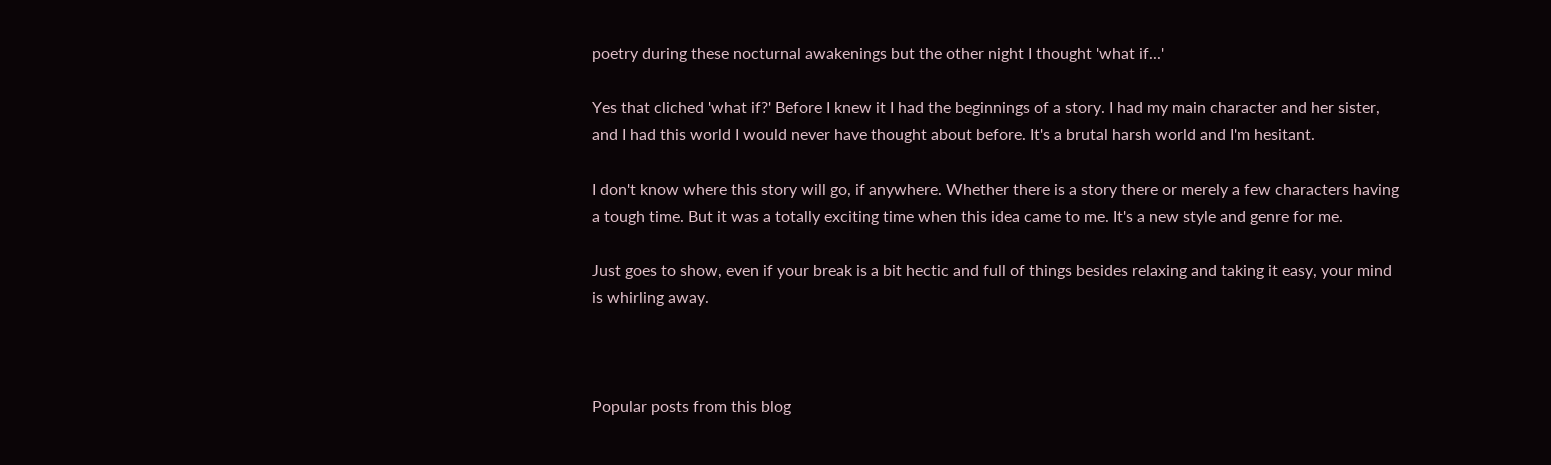poetry during these nocturnal awakenings but the other night I thought 'what if...'

Yes that cliched 'what if?' Before I knew it I had the beginnings of a story. I had my main character and her sister, and I had this world I would never have thought about before. It's a brutal harsh world and I'm hesitant.

I don't know where this story will go, if anywhere. Whether there is a story there or merely a few characters having a tough time. But it was a totally exciting time when this idea came to me. It's a new style and genre for me.

Just goes to show, even if your break is a bit hectic and full of things besides relaxing and taking it easy, your mind is whirling away.



Popular posts from this blog